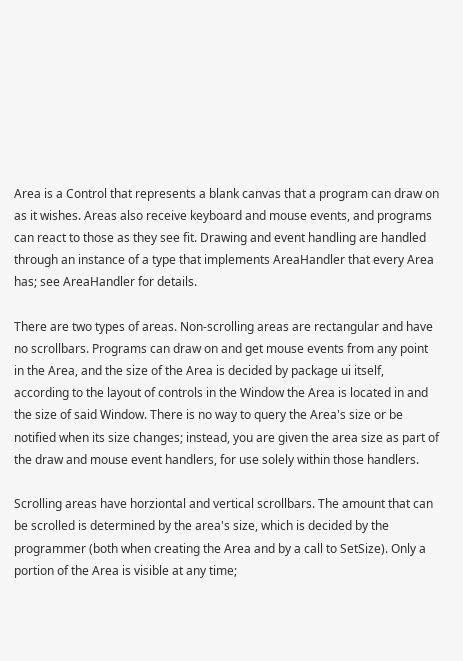Area is a Control that represents a blank canvas that a program can draw on as it wishes. Areas also receive keyboard and mouse events, and programs can react to those as they see fit. Drawing and event handling are handled through an instance of a type that implements AreaHandler that every Area has; see AreaHandler for details.

There are two types of areas. Non-scrolling areas are rectangular and have no scrollbars. Programs can draw on and get mouse events from any point in the Area, and the size of the Area is decided by package ui itself, according to the layout of controls in the Window the Area is located in and the size of said Window. There is no way to query the Area's size or be notified when its size changes; instead, you are given the area size as part of the draw and mouse event handlers, for use solely within those handlers.

Scrolling areas have horziontal and vertical scrollbars. The amount that can be scrolled is determined by the area's size, which is decided by the programmer (both when creating the Area and by a call to SetSize). Only a portion of the Area is visible at any time;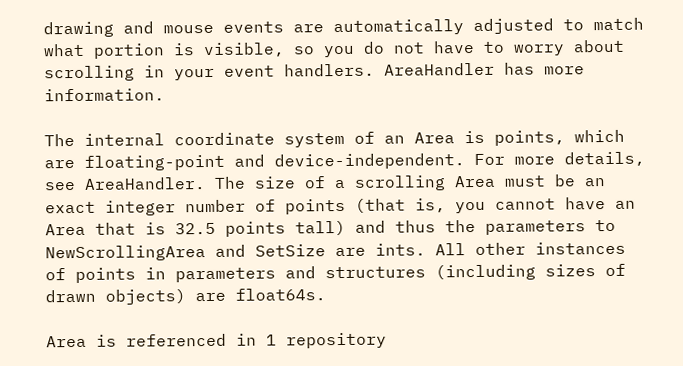drawing and mouse events are automatically adjusted to match what portion is visible, so you do not have to worry about scrolling in your event handlers. AreaHandler has more information.

The internal coordinate system of an Area is points, which are floating-point and device-independent. For more details, see AreaHandler. The size of a scrolling Area must be an exact integer number of points (that is, you cannot have an Area that is 32.5 points tall) and thus the parameters to NewScrollingArea and SetSize are ints. All other instances of points in parameters and structures (including sizes of drawn objects) are float64s.

Area is referenced in 1 repository